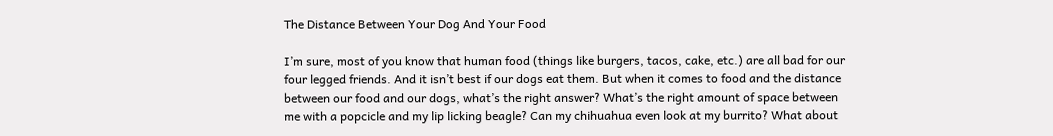The Distance Between Your Dog And Your Food

I’m sure, most of you know that human food (things like burgers, tacos, cake, etc.) are all bad for our four legged friends. And it isn’t best if our dogs eat them. But when it comes to food and the distance between our food and our dogs, what’s the right answer? What’s the right amount of space between me with a popcicle and my lip licking beagle? Can my chihuahua even look at my burrito? What about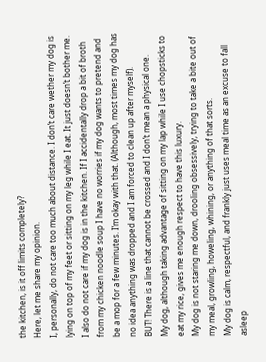the kitchen, is it off limits completely?
Here, let me share my opinion.
I, personally, do not care too much about distance. I don’t care wether my dog is lying on top of my feet or sitting on my leg while I eat. It just doesn’t bother me.
I also do not care if my dog is in the kitchen. If I accidentally drop a bit of broth from my chicken noodle soup I have no worries if my dog wants to pretend and be a mop for a few minutes. I’m okay with that. (Although, most times my dog has no idea anything was dropped and I am forced to clean up after myself).
BUT! There is a line that cannot be crossed and I don’t mean a physical one.
My dog, although taking advantage of sitting on my lap while I use chopsticks to eat my rice, gives me enough respect to have this luxury.
My dog is not staring me down, drooling obsessively, trying to take a bite out of my meal, growling, howeling, whining, or anything of that sorts.
My dog is calm, respectful, and frankly just uses meal time as an excuse to fall asleep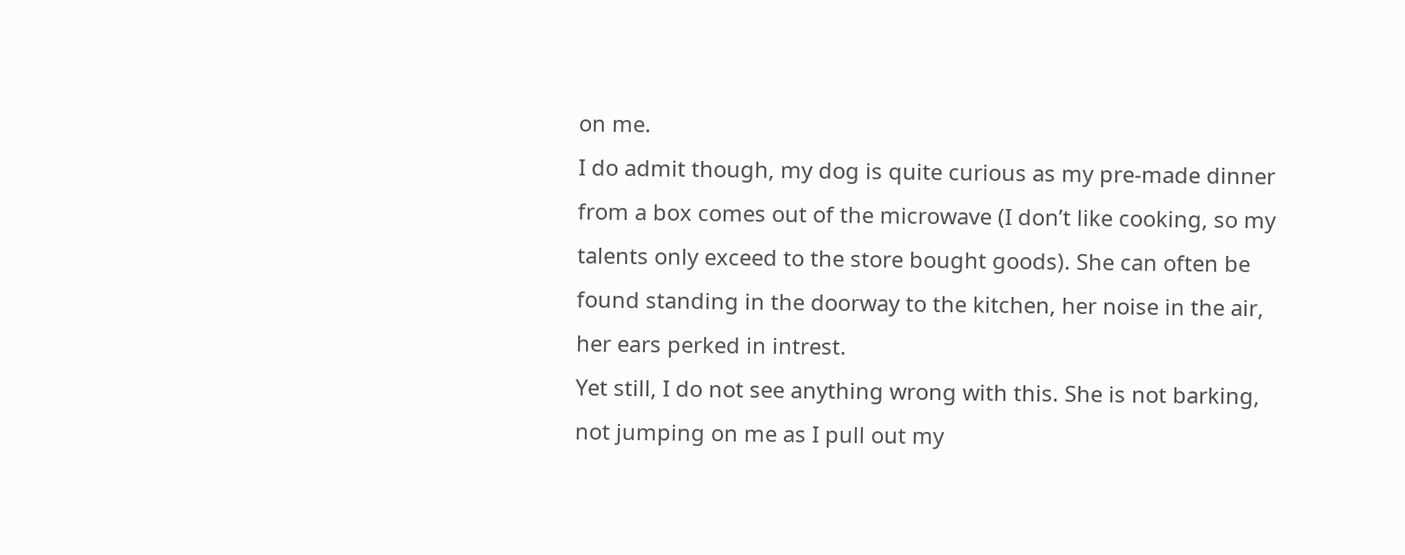on me.
I do admit though, my dog is quite curious as my pre-made dinner from a box comes out of the microwave (I don’t like cooking, so my talents only exceed to the store bought goods). She can often be found standing in the doorway to the kitchen, her noise in the air, her ears perked in intrest.
Yet still, I do not see anything wrong with this. She is not barking, not jumping on me as I pull out my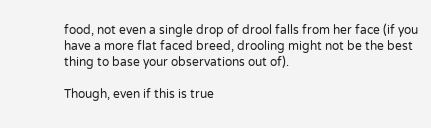food, not even a single drop of drool falls from her face (if you have a more flat faced breed, drooling might not be the best thing to base your observations out of).

Though, even if this is true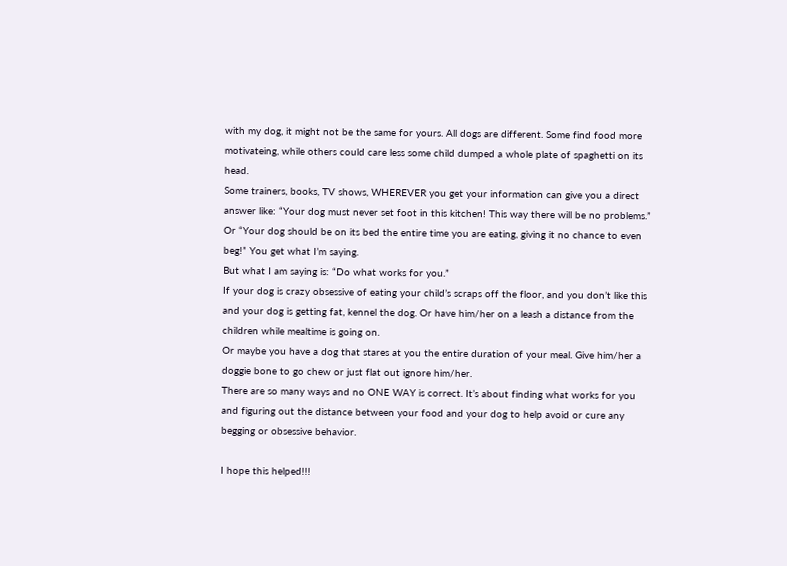with my dog, it might not be the same for yours. All dogs are different. Some find food more motivateing, while others could care less some child dumped a whole plate of spaghetti on its head.
Some trainers, books, TV shows, WHEREVER you get your information can give you a direct answer like: “Your dog must never set foot in this kitchen! This way there will be no problems.” Or “Your dog should be on its bed the entire time you are eating, giving it no chance to even beg!” You get what I’m saying.
But what I am saying is: “Do what works for you.”
If your dog is crazy obsessive of eating your child’s scraps off the floor, and you don’t like this and your dog is getting fat, kennel the dog. Or have him/her on a leash a distance from the children while mealtime is going on.
Or maybe you have a dog that stares at you the entire duration of your meal. Give him/her a doggie bone to go chew or just flat out ignore him/her.
There are so many ways and no ONE WAY is correct. It’s about finding what works for you and figuring out the distance between your food and your dog to help avoid or cure any begging or obsessive behavior.

I hope this helped!!!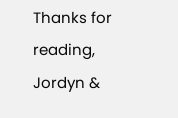Thanks for reading,
Jordyn &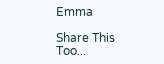Emma

Share This Too...